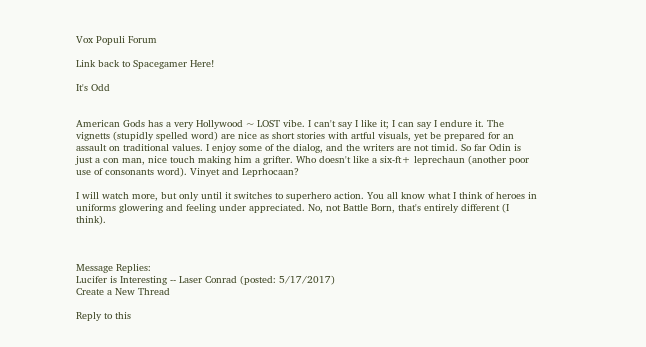Vox Populi Forum

Link back to Spacegamer Here!

It's Odd


American Gods has a very Hollywood ~ LOST vibe. I can't say I like it; I can say I endure it. The vignetts (stupidly spelled word) are nice as short stories with artful visuals, yet be prepared for an assault on traditional values. I enjoy some of the dialog, and the writers are not timid. So far Odin is just a con man, nice touch making him a grifter. Who doesn't like a six-ft+ leprechaun (another poor use of consonants word). Vinyet and Leprhocaan?

I will watch more, but only until it switches to superhero action. You all know what I think of heroes in uniforms glowering and feeling under appreciated. No, not Battle Born, that's entirely different (I think).



Message Replies:
Lucifer is Interesting -- Laser Conrad (posted: 5/17/2017)
Create a New Thread

Reply to this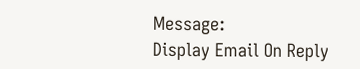Message:
Display Email On Reply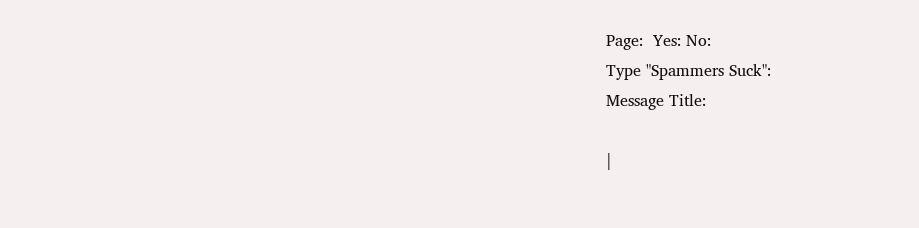Page:  Yes: No:
Type "Spammers Suck":
Message Title:

|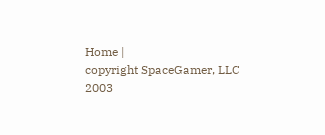Home |
copyright SpaceGamer, LLC 2003